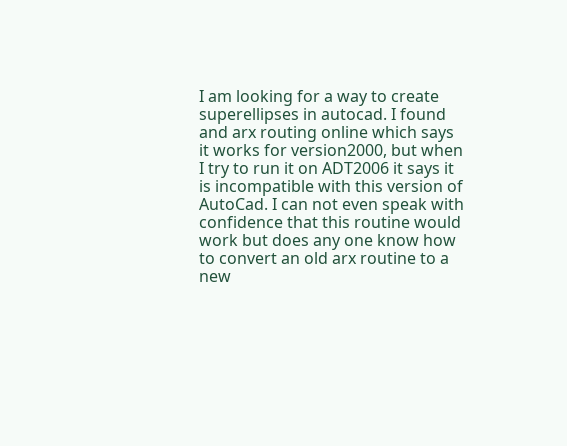I am looking for a way to create superellipses in autocad. I found and arx routing online which says it works for version2000, but when I try to run it on ADT2006 it says it is incompatible with this version of AutoCad. I can not even speak with confidence that this routine would work but does any one know how to convert an old arx routine to a new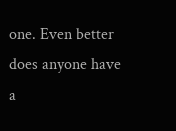one. Even better does anyone have a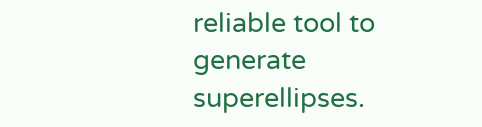reliable tool to generate superellipses.